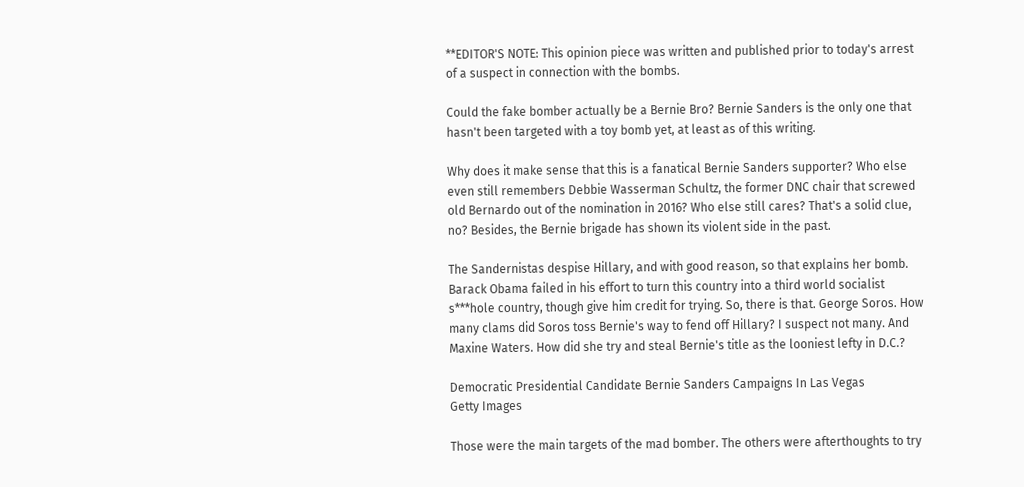**EDITOR'S NOTE: This opinion piece was written and published prior to today's arrest of a suspect in connection with the bombs.

Could the fake bomber actually be a Bernie Bro? Bernie Sanders is the only one that hasn't been targeted with a toy bomb yet, at least as of this writing.

Why does it make sense that this is a fanatical Bernie Sanders supporter? Who else even still remembers Debbie Wasserman Schultz, the former DNC chair that screwed old Bernardo out of the nomination in 2016? Who else still cares? That's a solid clue, no? Besides, the Bernie brigade has shown its violent side in the past.

The Sandernistas despise Hillary, and with good reason, so that explains her bomb. Barack Obama failed in his effort to turn this country into a third world socialist s***hole country, though give him credit for trying. So, there is that. George Soros. How many clams did Soros toss Bernie's way to fend off Hillary? I suspect not many. And Maxine Waters. How did she try and steal Bernie's title as the looniest lefty in D.C.?

Democratic Presidential Candidate Bernie Sanders Campaigns In Las Vegas
Getty Images

Those were the main targets of the mad bomber. The others were afterthoughts to try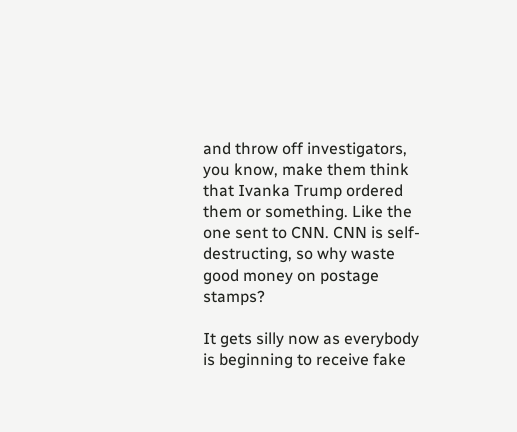and throw off investigators, you know, make them think that Ivanka Trump ordered them or something. Like the one sent to CNN. CNN is self-destructing, so why waste good money on postage stamps?

It gets silly now as everybody is beginning to receive fake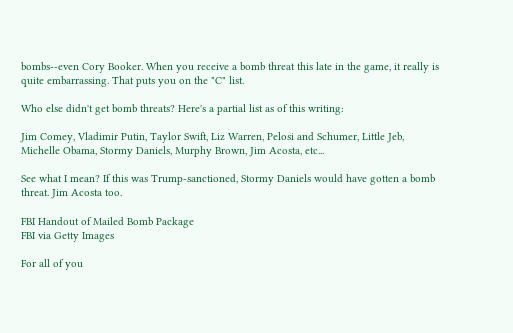bombs--even Cory Booker. When you receive a bomb threat this late in the game, it really is quite embarrassing. That puts you on the "C" list.

Who else didn't get bomb threats? Here's a partial list as of this writing:

Jim Comey, Vladimir Putin, Taylor Swift, Liz Warren, Pelosi and Schumer, Little Jeb, Michelle Obama, Stormy Daniels, Murphy Brown, Jim Acosta, etc...

See what I mean? If this was Trump-sanctioned, Stormy Daniels would have gotten a bomb threat. Jim Acosta too.

FBI Handout of Mailed Bomb Package
FBI via Getty Images

For all of you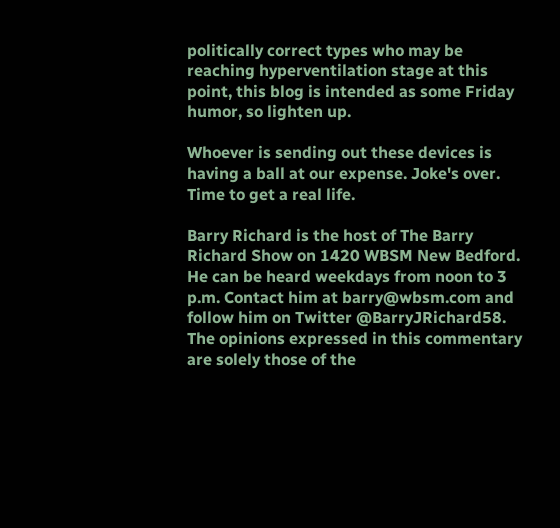politically correct types who may be reaching hyperventilation stage at this point, this blog is intended as some Friday humor, so lighten up.

Whoever is sending out these devices is having a ball at our expense. Joke's over. Time to get a real life.

Barry Richard is the host of The Barry Richard Show on 1420 WBSM New Bedford. He can be heard weekdays from noon to 3 p.m. Contact him at barry@wbsm.com and follow him on Twitter @BarryJRichard58. The opinions expressed in this commentary are solely those of the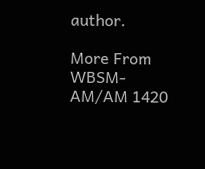author.

More From WBSM-AM/AM 1420